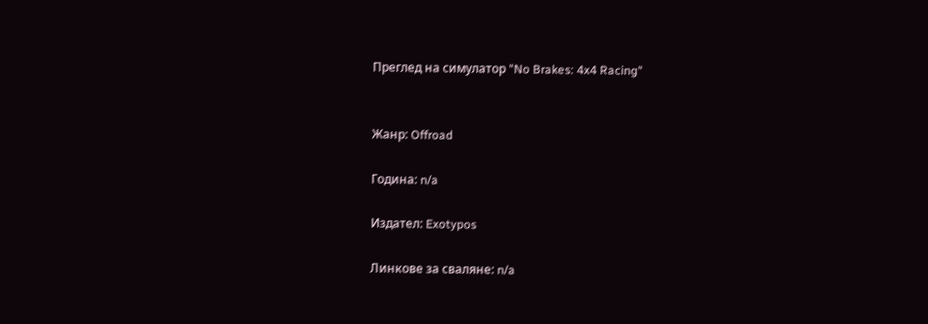Преглед на симулатор "No Brakes: 4x4 Racing"


Жанр: Offroad

Година: n/a

Издател: Exotypos

Линкове за сваляне: n/a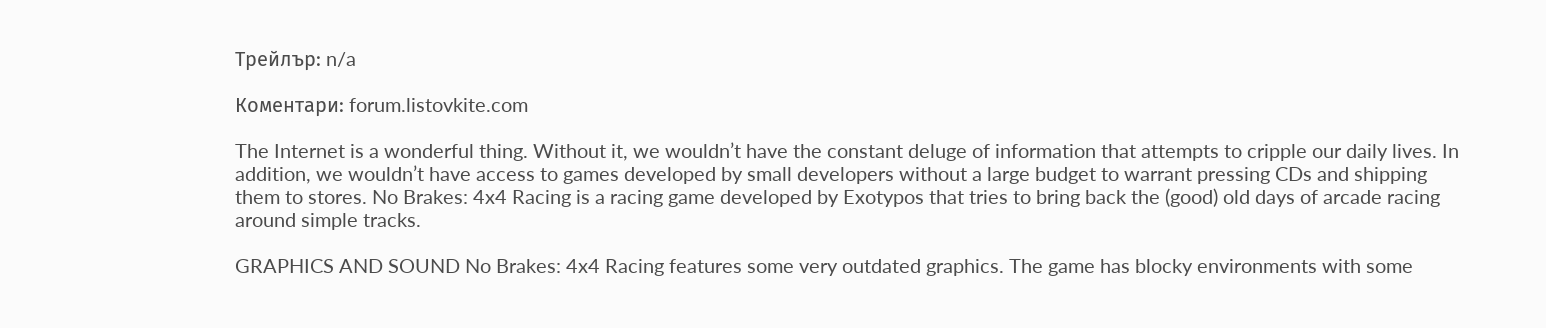Трейлър: n/a

Коментари: forum.listovkite.com

The Internet is a wonderful thing. Without it, we wouldn’t have the constant deluge of information that attempts to cripple our daily lives. In addition, we wouldn’t have access to games developed by small developers without a large budget to warrant pressing CDs and shipping them to stores. No Brakes: 4x4 Racing is a racing game developed by Exotypos that tries to bring back the (good) old days of arcade racing around simple tracks.

GRAPHICS AND SOUND No Brakes: 4x4 Racing features some very outdated graphics. The game has blocky environments with some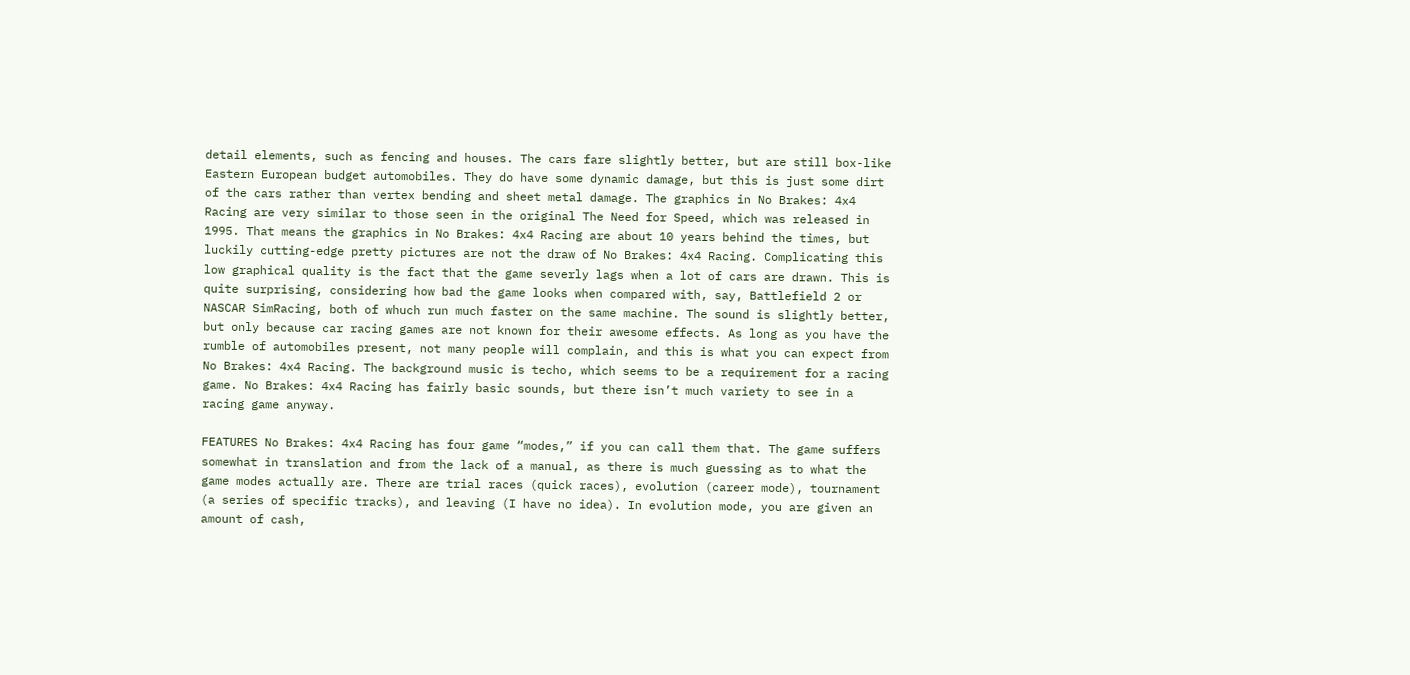detail elements, such as fencing and houses. The cars fare slightly better, but are still box-like Eastern European budget automobiles. They do have some dynamic damage, but this is just some dirt of the cars rather than vertex bending and sheet metal damage. The graphics in No Brakes: 4x4 Racing are very similar to those seen in the original The Need for Speed, which was released in 1995. That means the graphics in No Brakes: 4x4 Racing are about 10 years behind the times, but luckily cutting-edge pretty pictures are not the draw of No Brakes: 4x4 Racing. Complicating this low graphical quality is the fact that the game severly lags when a lot of cars are drawn. This is quite surprising, considering how bad the game looks when compared with, say, Battlefield 2 or NASCAR SimRacing, both of whuch run much faster on the same machine. The sound is slightly better, but only because car racing games are not known for their awesome effects. As long as you have the rumble of automobiles present, not many people will complain, and this is what you can expect from No Brakes: 4x4 Racing. The background music is techo, which seems to be a requirement for a racing game. No Brakes: 4x4 Racing has fairly basic sounds, but there isn’t much variety to see in a racing game anyway.

FEATURES No Brakes: 4x4 Racing has four game “modes,” if you can call them that. The game suffers somewhat in translation and from the lack of a manual, as there is much guessing as to what the game modes actually are. There are trial races (quick races), evolution (career mode), tournament (a series of specific tracks), and leaving (I have no idea). In evolution mode, you are given an amount of cash,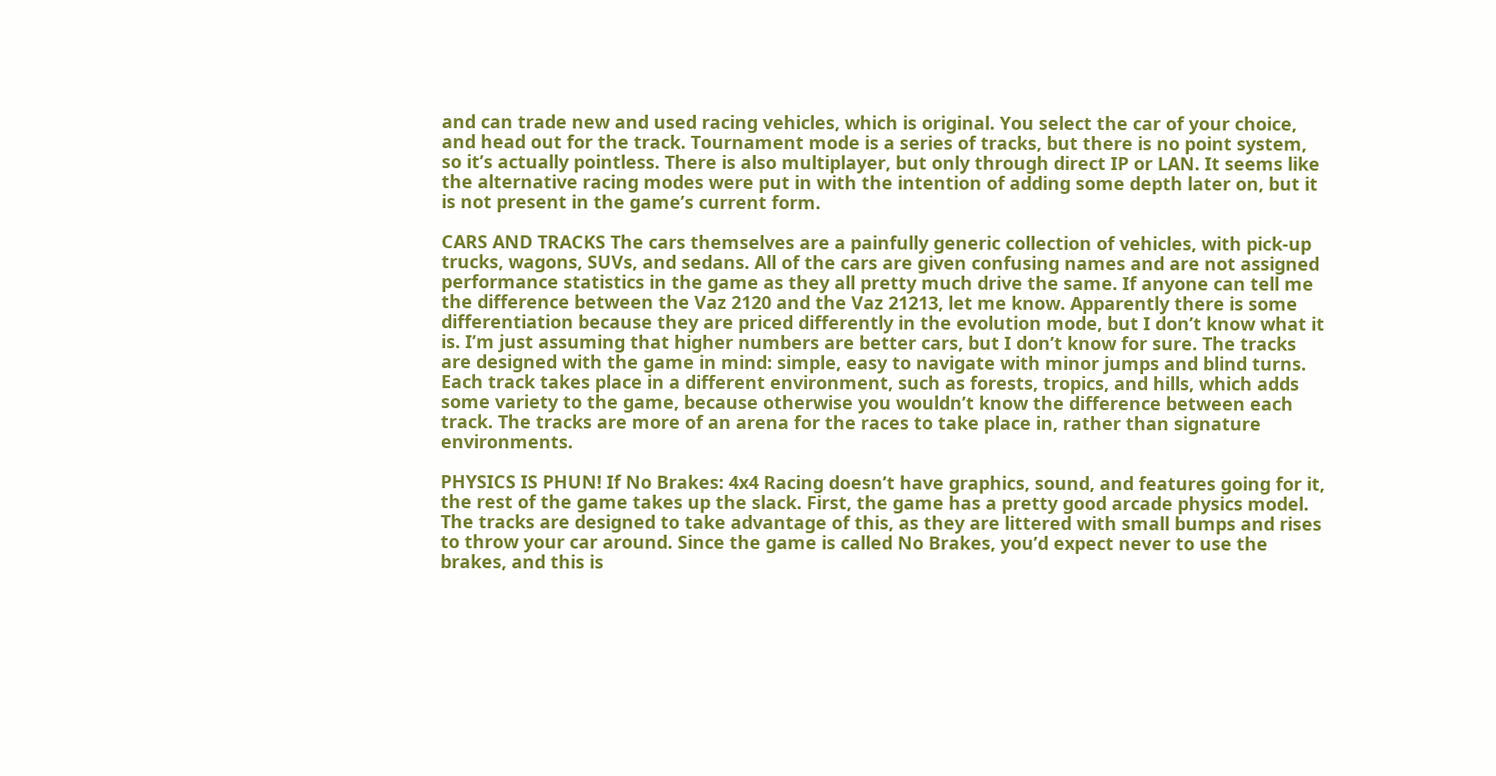and can trade new and used racing vehicles, which is original. You select the car of your choice, and head out for the track. Tournament mode is a series of tracks, but there is no point system, so it’s actually pointless. There is also multiplayer, but only through direct IP or LAN. It seems like the alternative racing modes were put in with the intention of adding some depth later on, but it is not present in the game’s current form.

CARS AND TRACKS The cars themselves are a painfully generic collection of vehicles, with pick-up trucks, wagons, SUVs, and sedans. All of the cars are given confusing names and are not assigned performance statistics in the game as they all pretty much drive the same. If anyone can tell me the difference between the Vaz 2120 and the Vaz 21213, let me know. Apparently there is some differentiation because they are priced differently in the evolution mode, but I don’t know what it is. I’m just assuming that higher numbers are better cars, but I don’t know for sure. The tracks are designed with the game in mind: simple, easy to navigate with minor jumps and blind turns. Each track takes place in a different environment, such as forests, tropics, and hills, which adds some variety to the game, because otherwise you wouldn’t know the difference between each track. The tracks are more of an arena for the races to take place in, rather than signature environments.

PHYSICS IS PHUN! If No Brakes: 4x4 Racing doesn’t have graphics, sound, and features going for it, the rest of the game takes up the slack. First, the game has a pretty good arcade physics model. The tracks are designed to take advantage of this, as they are littered with small bumps and rises to throw your car around. Since the game is called No Brakes, you’d expect never to use the brakes, and this is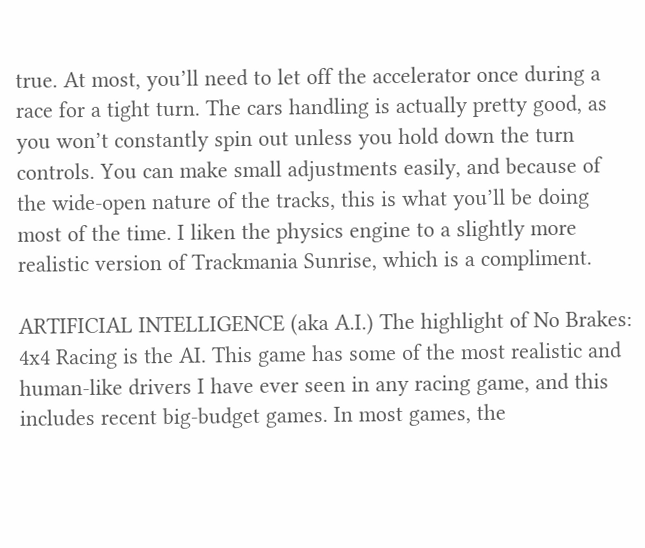true. At most, you’ll need to let off the accelerator once during a race for a tight turn. The cars handling is actually pretty good, as you won’t constantly spin out unless you hold down the turn controls. You can make small adjustments easily, and because of the wide-open nature of the tracks, this is what you’ll be doing most of the time. I liken the physics engine to a slightly more realistic version of Trackmania Sunrise, which is a compliment.

ARTIFICIAL INTELLIGENCE (aka A.I.) The highlight of No Brakes: 4x4 Racing is the AI. This game has some of the most realistic and human-like drivers I have ever seen in any racing game, and this includes recent big-budget games. In most games, the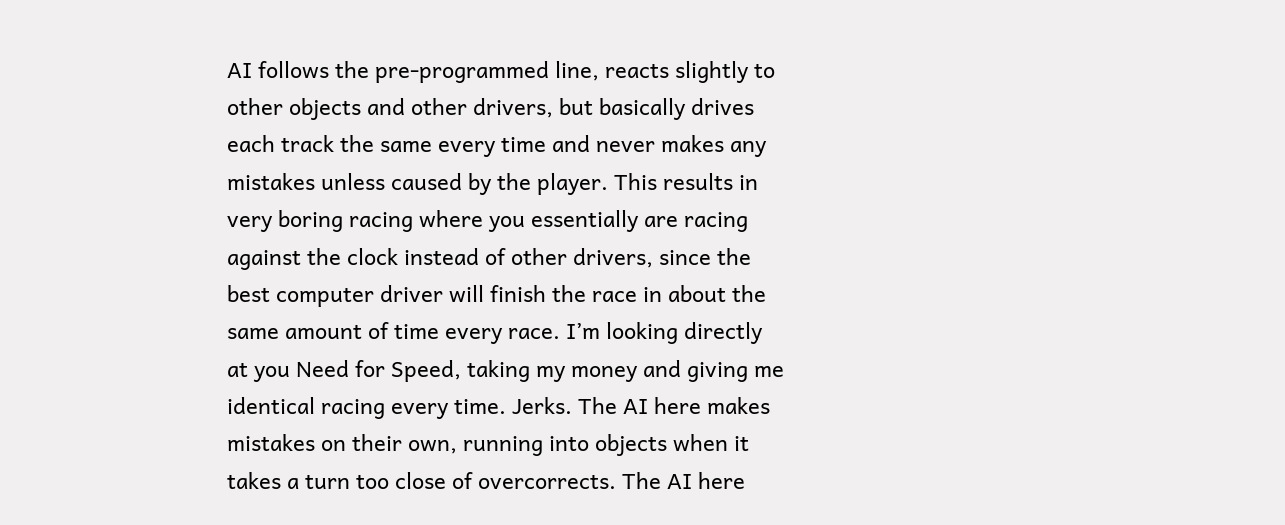AI follows the pre-programmed line, reacts slightly to other objects and other drivers, but basically drives each track the same every time and never makes any mistakes unless caused by the player. This results in very boring racing where you essentially are racing against the clock instead of other drivers, since the best computer driver will finish the race in about the same amount of time every race. I’m looking directly at you Need for Speed, taking my money and giving me identical racing every time. Jerks. The AI here makes mistakes on their own, running into objects when it takes a turn too close of overcorrects. The AI here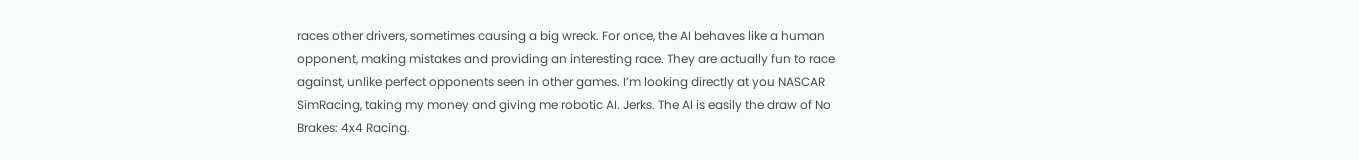races other drivers, sometimes causing a big wreck. For once, the AI behaves like a human opponent, making mistakes and providing an interesting race. They are actually fun to race against, unlike perfect opponents seen in other games. I’m looking directly at you NASCAR SimRacing, taking my money and giving me robotic AI. Jerks. The AI is easily the draw of No Brakes: 4x4 Racing.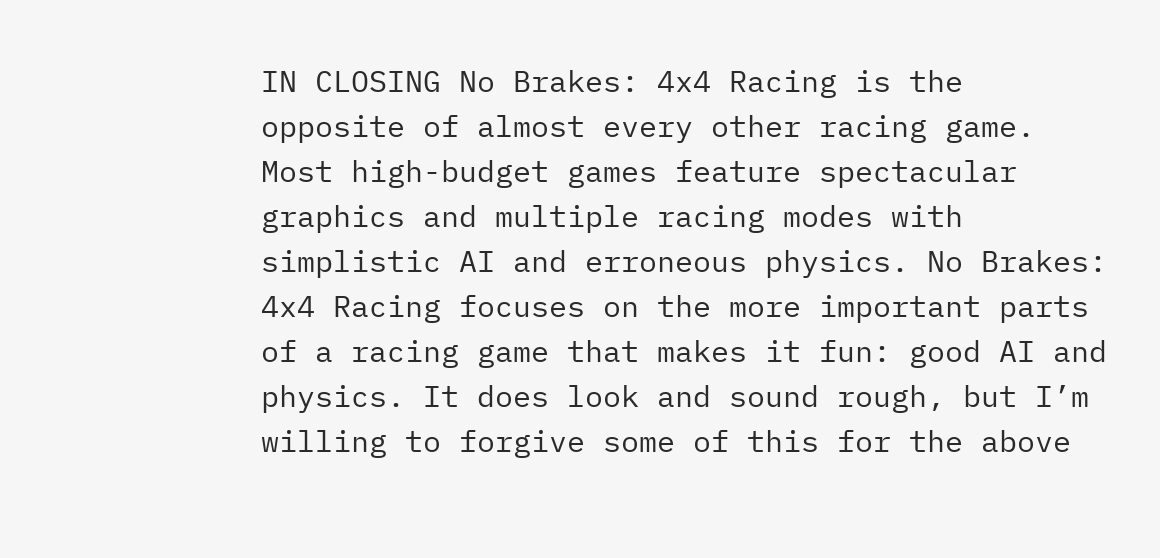IN CLOSING No Brakes: 4x4 Racing is the opposite of almost every other racing game. Most high-budget games feature spectacular graphics and multiple racing modes with simplistic AI and erroneous physics. No Brakes: 4x4 Racing focuses on the more important parts of a racing game that makes it fun: good AI and physics. It does look and sound rough, but I’m willing to forgive some of this for the above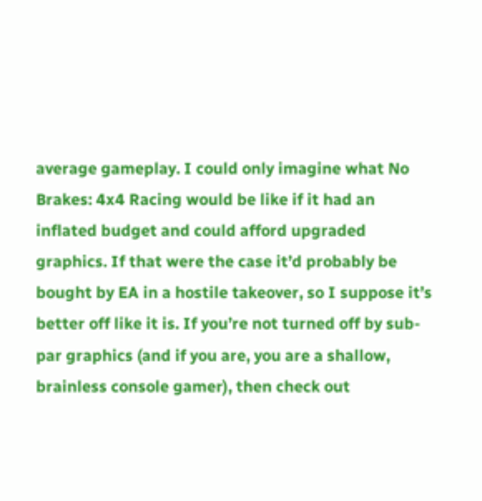average gameplay. I could only imagine what No Brakes: 4x4 Racing would be like if it had an inflated budget and could afford upgraded graphics. If that were the case it’d probably be bought by EA in a hostile takeover, so I suppose it’s better off like it is. If you’re not turned off by sub-par graphics (and if you are, you are a shallow, brainless console gamer), then check out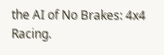the AI of No Brakes: 4x4 Racing.